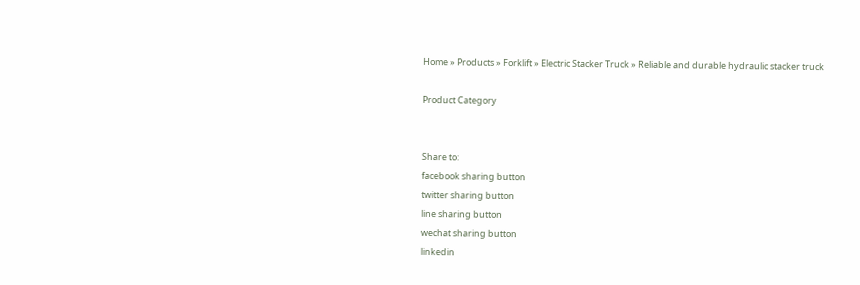Home » Products » Forklift » Electric Stacker Truck » Reliable and durable hydraulic stacker truck

Product Category


Share to:
facebook sharing button
twitter sharing button
line sharing button
wechat sharing button
linkedin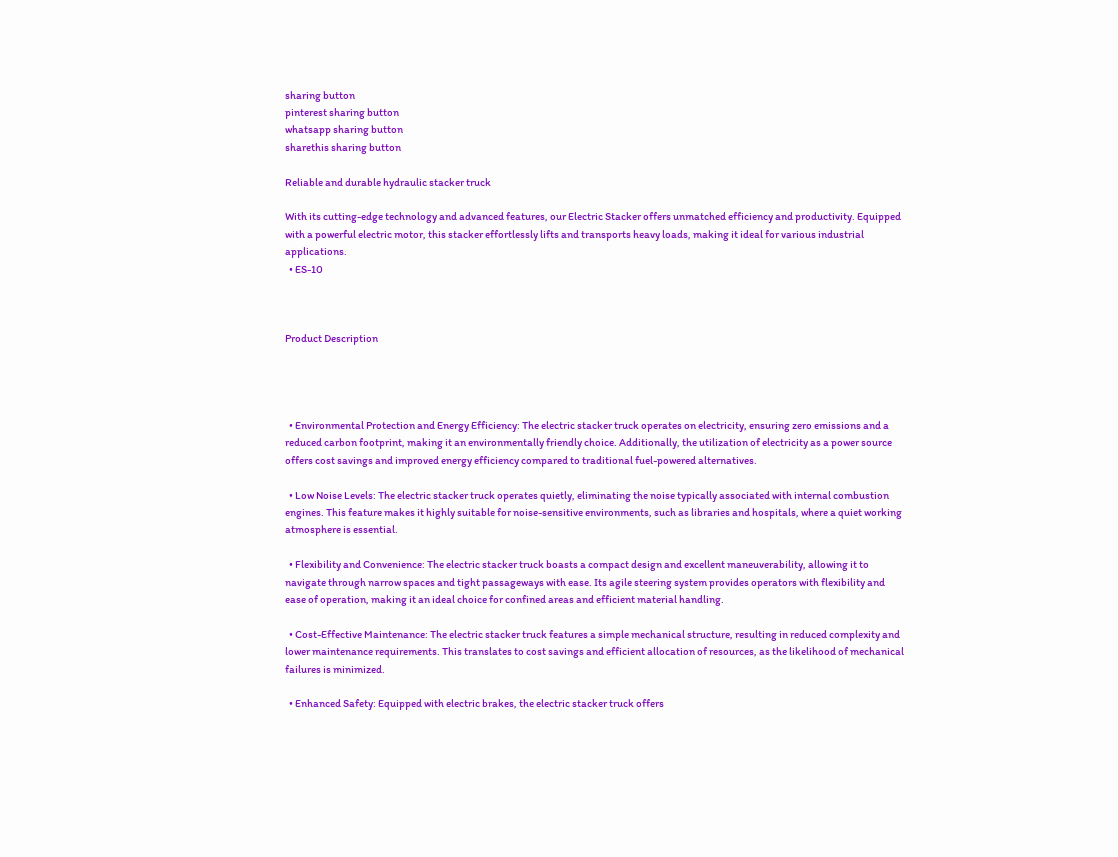sharing button
pinterest sharing button
whatsapp sharing button
sharethis sharing button

Reliable and durable hydraulic stacker truck

With its cutting-edge technology and advanced features, our Electric Stacker offers unmatched efficiency and productivity. Equipped with a powerful electric motor, this stacker effortlessly lifts and transports heavy loads, making it ideal for various industrial applications.
  • ES-10



Product Description




  • Environmental Protection and Energy Efficiency: The electric stacker truck operates on electricity, ensuring zero emissions and a reduced carbon footprint, making it an environmentally friendly choice. Additionally, the utilization of electricity as a power source offers cost savings and improved energy efficiency compared to traditional fuel-powered alternatives.

  • Low Noise Levels: The electric stacker truck operates quietly, eliminating the noise typically associated with internal combustion engines. This feature makes it highly suitable for noise-sensitive environments, such as libraries and hospitals, where a quiet working atmosphere is essential.

  • Flexibility and Convenience: The electric stacker truck boasts a compact design and excellent maneuverability, allowing it to navigate through narrow spaces and tight passageways with ease. Its agile steering system provides operators with flexibility and ease of operation, making it an ideal choice for confined areas and efficient material handling.

  • Cost-Effective Maintenance: The electric stacker truck features a simple mechanical structure, resulting in reduced complexity and lower maintenance requirements. This translates to cost savings and efficient allocation of resources, as the likelihood of mechanical failures is minimized.

  • Enhanced Safety: Equipped with electric brakes, the electric stacker truck offers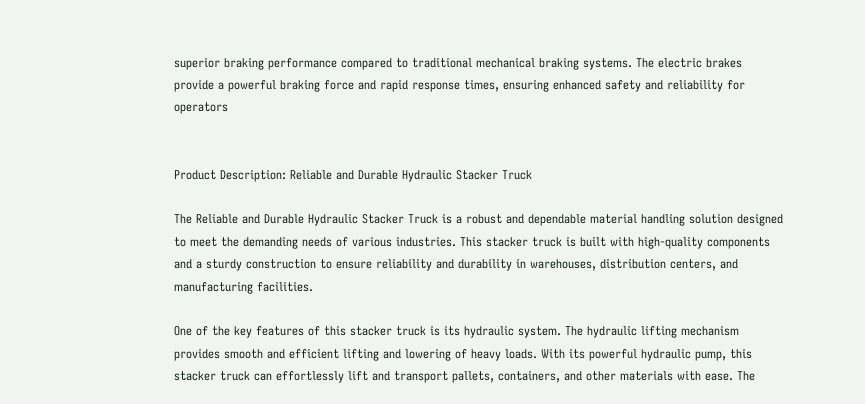superior braking performance compared to traditional mechanical braking systems. The electric brakes provide a powerful braking force and rapid response times, ensuring enhanced safety and reliability for operators


Product Description: Reliable and Durable Hydraulic Stacker Truck

The Reliable and Durable Hydraulic Stacker Truck is a robust and dependable material handling solution designed to meet the demanding needs of various industries. This stacker truck is built with high-quality components and a sturdy construction to ensure reliability and durability in warehouses, distribution centers, and manufacturing facilities.

One of the key features of this stacker truck is its hydraulic system. The hydraulic lifting mechanism provides smooth and efficient lifting and lowering of heavy loads. With its powerful hydraulic pump, this stacker truck can effortlessly lift and transport pallets, containers, and other materials with ease. The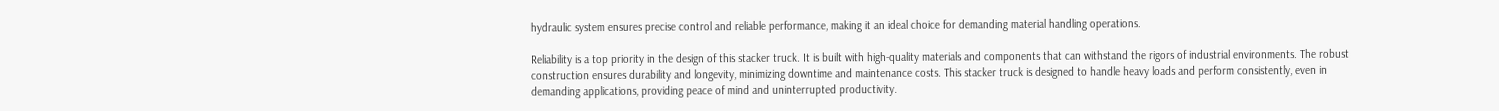hydraulic system ensures precise control and reliable performance, making it an ideal choice for demanding material handling operations.

Reliability is a top priority in the design of this stacker truck. It is built with high-quality materials and components that can withstand the rigors of industrial environments. The robust construction ensures durability and longevity, minimizing downtime and maintenance costs. This stacker truck is designed to handle heavy loads and perform consistently, even in demanding applications, providing peace of mind and uninterrupted productivity.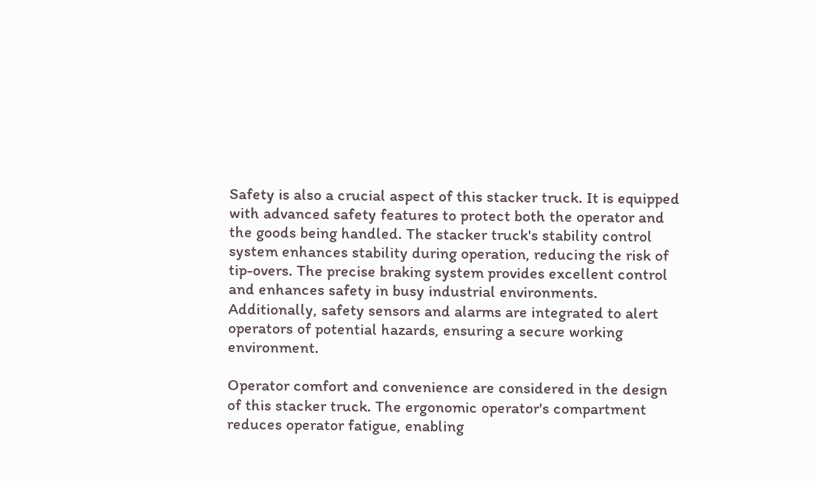Safety is also a crucial aspect of this stacker truck. It is equipped with advanced safety features to protect both the operator and the goods being handled. The stacker truck's stability control system enhances stability during operation, reducing the risk of tip-overs. The precise braking system provides excellent control and enhances safety in busy industrial environments. Additionally, safety sensors and alarms are integrated to alert operators of potential hazards, ensuring a secure working environment.

Operator comfort and convenience are considered in the design of this stacker truck. The ergonomic operator's compartment reduces operator fatigue, enabling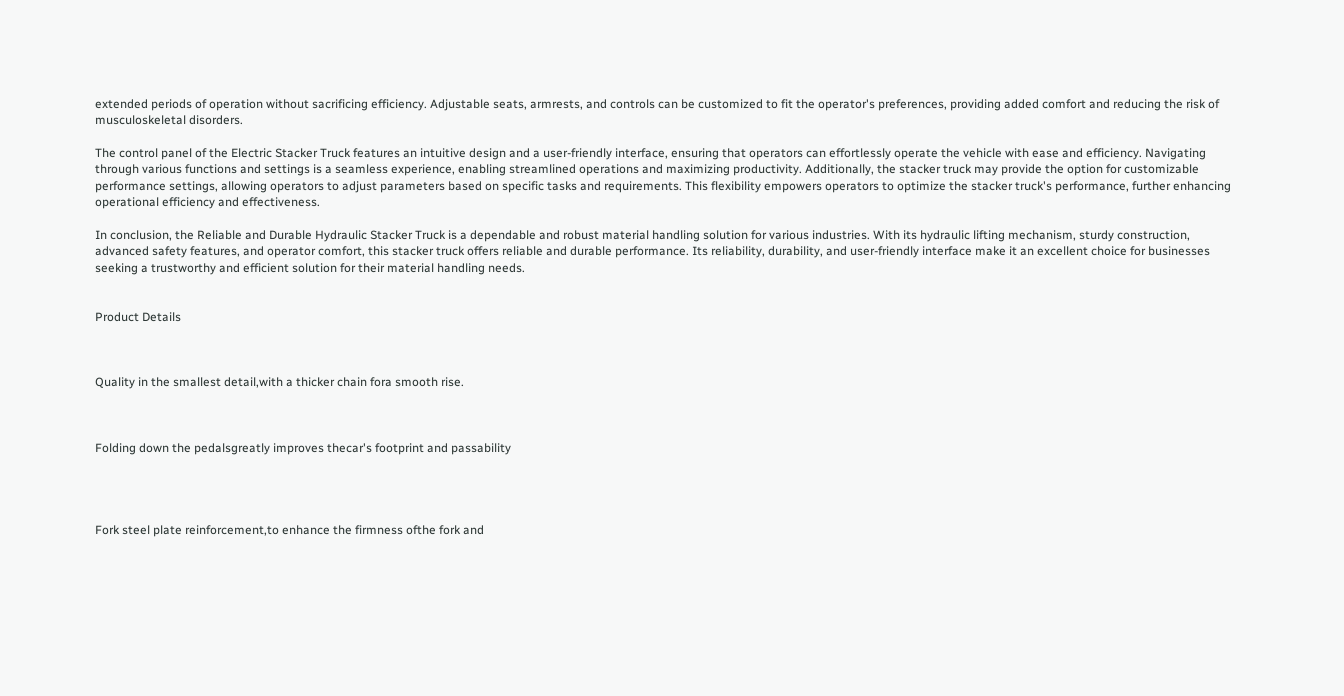extended periods of operation without sacrificing efficiency. Adjustable seats, armrests, and controls can be customized to fit the operator's preferences, providing added comfort and reducing the risk of musculoskeletal disorders.

The control panel of the Electric Stacker Truck features an intuitive design and a user-friendly interface, ensuring that operators can effortlessly operate the vehicle with ease and efficiency. Navigating through various functions and settings is a seamless experience, enabling streamlined operations and maximizing productivity. Additionally, the stacker truck may provide the option for customizable performance settings, allowing operators to adjust parameters based on specific tasks and requirements. This flexibility empowers operators to optimize the stacker truck's performance, further enhancing operational efficiency and effectiveness.

In conclusion, the Reliable and Durable Hydraulic Stacker Truck is a dependable and robust material handling solution for various industries. With its hydraulic lifting mechanism, sturdy construction, advanced safety features, and operator comfort, this stacker truck offers reliable and durable performance. Its reliability, durability, and user-friendly interface make it an excellent choice for businesses seeking a trustworthy and efficient solution for their material handling needs.


Product Details



Quality in the smallest detail,with a thicker chain fora smooth rise.



Folding down the pedalsgreatly improves thecar's footprint and passability




Fork steel plate reinforcement,to enhance the firmness ofthe fork and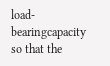load-bearingcapacity so that the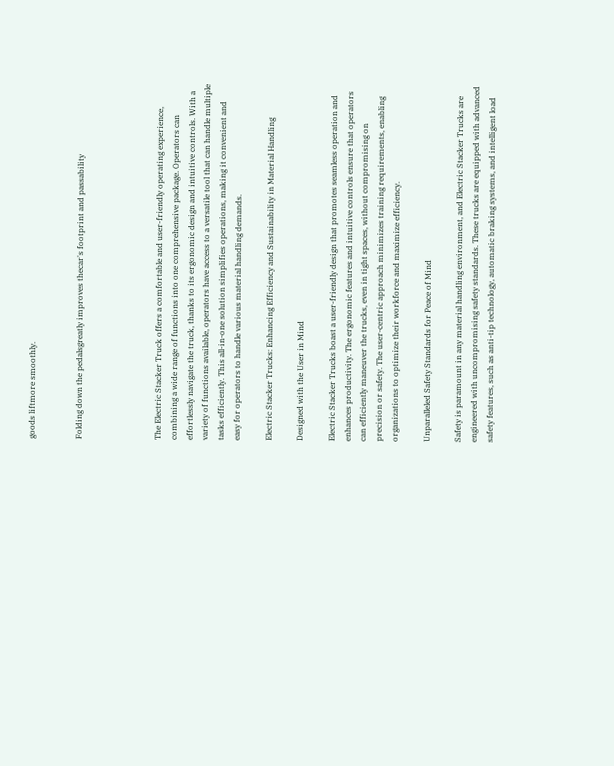goods liftmore smoothly.


Folding down the pedalsgreatly improves thecar's footprint and passability




The Electric Stacker Truck offers a comfortable and user-friendly operating experience, combining a wide range of functions into one comprehensive package. Operators can effortlessly navigate the truck, thanks to its ergonomic design and intuitive controls. With a variety of functions available, operators have access to a versatile tool that can handle multiple tasks efficiently. This all-in-one solution simplifies operations, making it convenient and easy for operators to handle various material handling demands.

Electric Stacker Trucks: Enhancing Efficiency and Sustainability in Material Handling

Designed with the User in Mind

Electric Stacker Trucks boast a user-friendly design that promotes seamless operation and enhances productivity. The ergonomic features and intuitive controls ensure that operators can efficiently maneuver the trucks, even in tight spaces, without compromising on precision or safety. The user-centric approach minimizes training requirements, enabling organizations to optimize their workforce and maximize efficiency.

Unparalleled Safety Standards for Peace of Mind

Safety is paramount in any material handling environment, and Electric Stacker Trucks are engineered with uncompromising safety standards. These trucks are equipped with advanced safety features, such as anti-tip technology, automatic braking systems, and intelligent load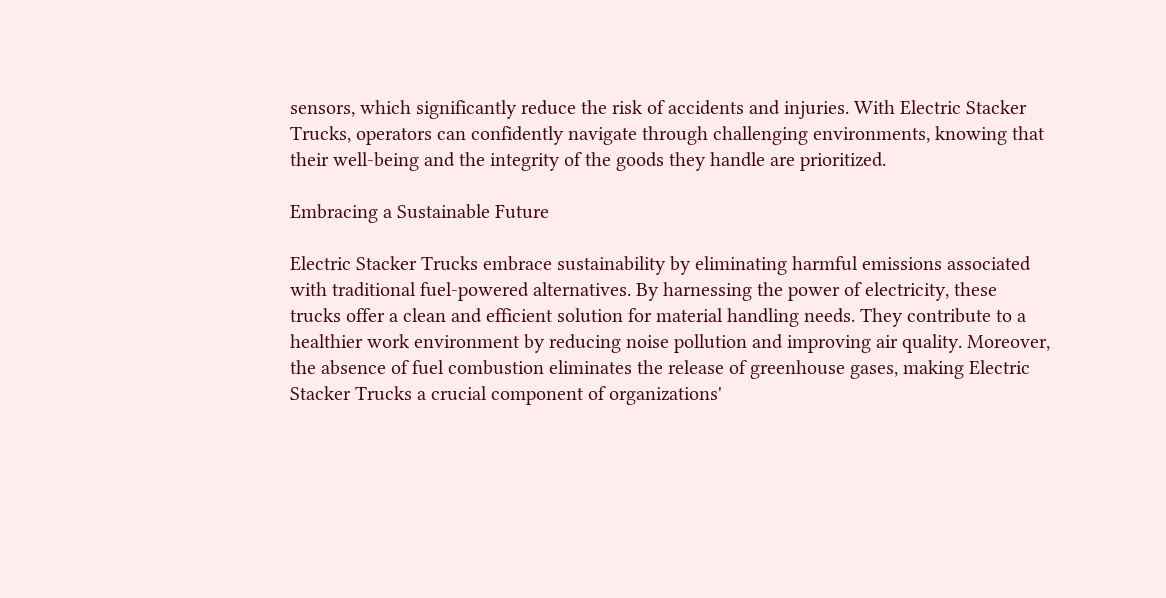sensors, which significantly reduce the risk of accidents and injuries. With Electric Stacker Trucks, operators can confidently navigate through challenging environments, knowing that their well-being and the integrity of the goods they handle are prioritized.

Embracing a Sustainable Future

Electric Stacker Trucks embrace sustainability by eliminating harmful emissions associated with traditional fuel-powered alternatives. By harnessing the power of electricity, these trucks offer a clean and efficient solution for material handling needs. They contribute to a healthier work environment by reducing noise pollution and improving air quality. Moreover, the absence of fuel combustion eliminates the release of greenhouse gases, making Electric Stacker Trucks a crucial component of organizations'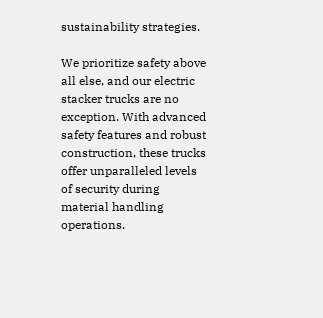sustainability strategies.

We prioritize safety above all else, and our electric stacker trucks are no exception. With advanced safety features and robust construction, these trucks offer unparalleled levels of security during material handling operations.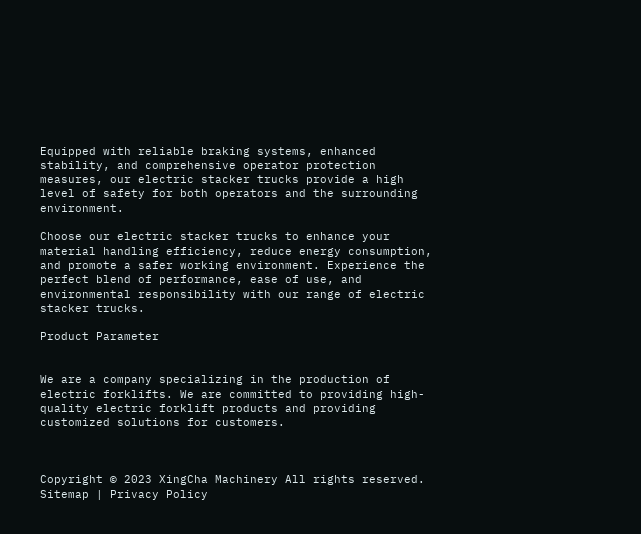Equipped with reliable braking systems, enhanced stability, and comprehensive operator protection measures, our electric stacker trucks provide a high level of safety for both operators and the surrounding environment.

Choose our electric stacker trucks to enhance your material handling efficiency, reduce energy consumption, and promote a safer working environment. Experience the perfect blend of performance, ease of use, and environmental responsibility with our range of electric stacker trucks.

Product Parameter


We are a company specializing in the production of electric forklifts. We are committed to providing high-quality electric forklift products and providing customized solutions for customers.



Copyright © 2023 XingCha Machinery All rights reserved. Sitemap | Privacy Policy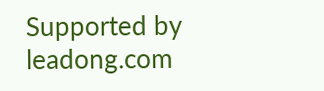Supported by leadong.com